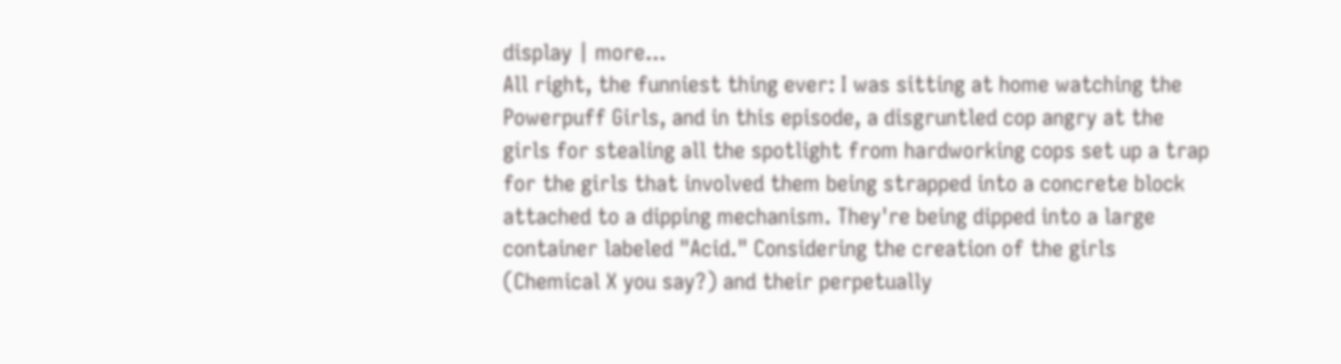display | more...
All right, the funniest thing ever: I was sitting at home watching the Powerpuff Girls, and in this episode, a disgruntled cop angry at the girls for stealing all the spotlight from hardworking cops set up a trap for the girls that involved them being strapped into a concrete block attached to a dipping mechanism. They're being dipped into a large container labeled "Acid." Considering the creation of the girls (Chemical X you say?) and their perpetually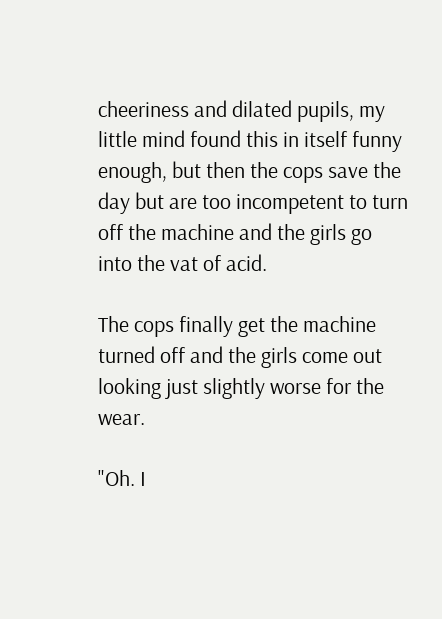cheeriness and dilated pupils, my little mind found this in itself funny enough, but then the cops save the day but are too incompetent to turn off the machine and the girls go into the vat of acid.

The cops finally get the machine turned off and the girls come out looking just slightly worse for the wear.

"Oh. I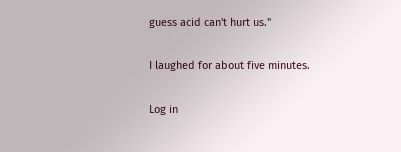guess acid can't hurt us."

I laughed for about five minutes.

Log in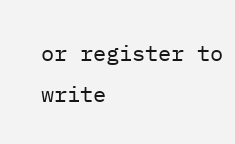or register to write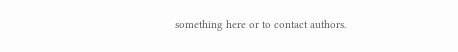something here or to contact authors.